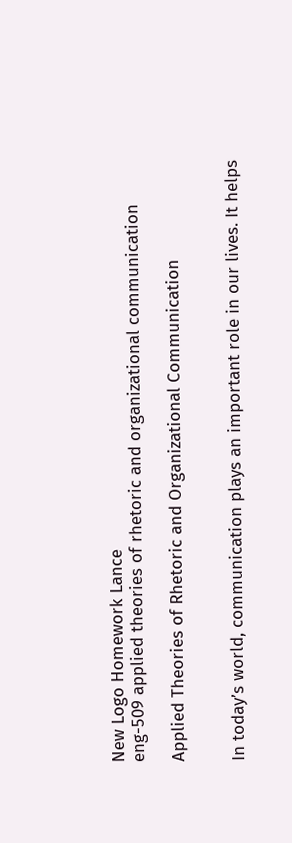New Logo Homework Lance
eng-509 applied theories of rhetoric and organizational communication

Applied Theories of Rhetoric and Organizational Communication


In today’s world, communication plays an important role in our lives. It helps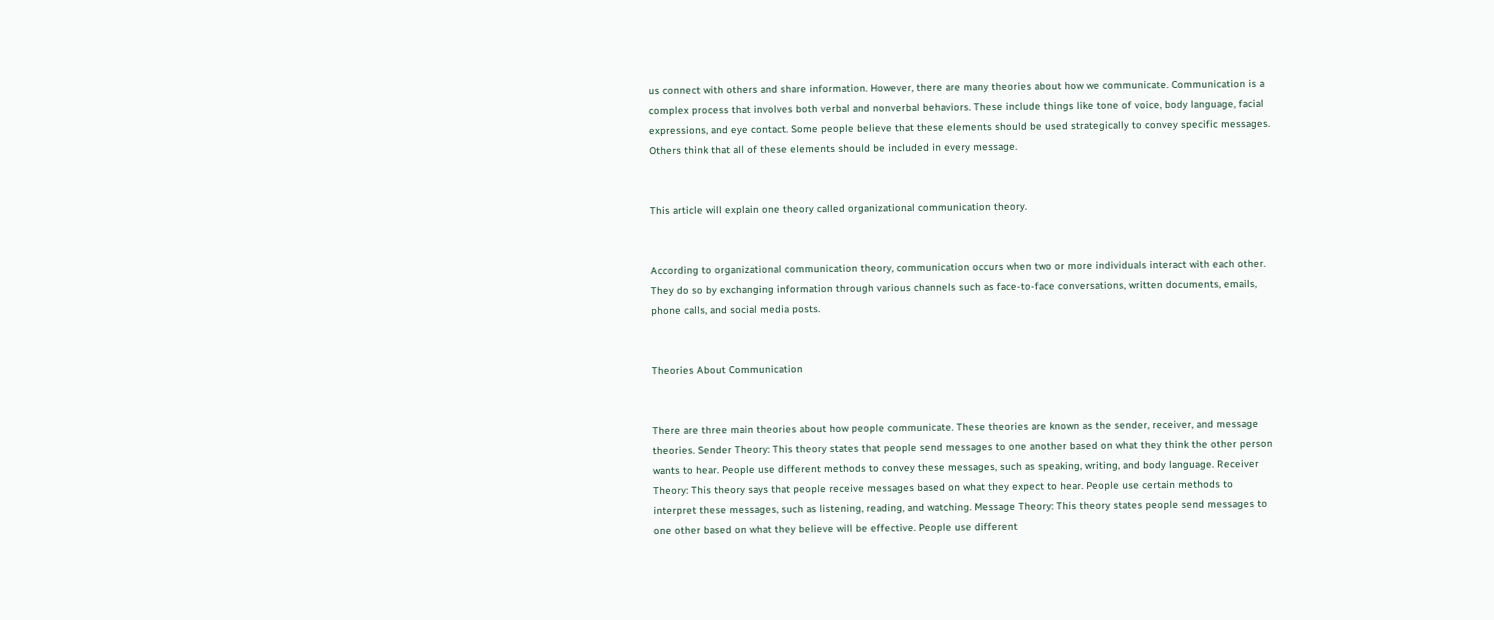us connect with others and share information. However, there are many theories about how we communicate. Communication is a complex process that involves both verbal and nonverbal behaviors. These include things like tone of voice, body language, facial expressions, and eye contact. Some people believe that these elements should be used strategically to convey specific messages. Others think that all of these elements should be included in every message.


This article will explain one theory called organizational communication theory.


According to organizational communication theory, communication occurs when two or more individuals interact with each other. They do so by exchanging information through various channels such as face-to-face conversations, written documents, emails, phone calls, and social media posts.


Theories About Communication


There are three main theories about how people communicate. These theories are known as the sender, receiver, and message theories. Sender Theory: This theory states that people send messages to one another based on what they think the other person wants to hear. People use different methods to convey these messages, such as speaking, writing, and body language. Receiver Theory: This theory says that people receive messages based on what they expect to hear. People use certain methods to interpret these messages, such as listening, reading, and watching. Message Theory: This theory states people send messages to one other based on what they believe will be effective. People use different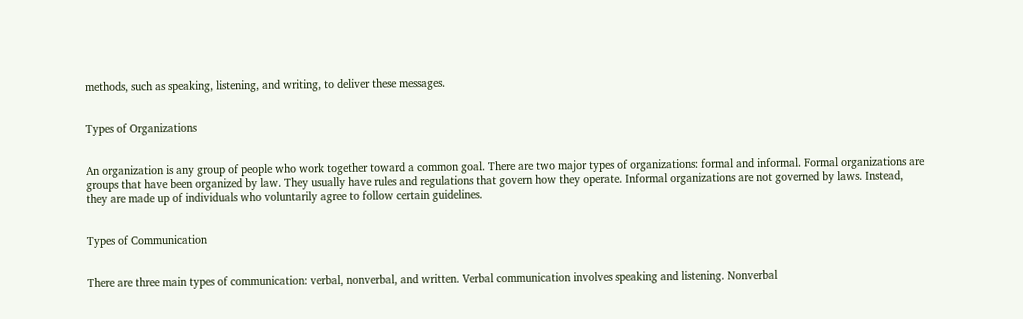methods, such as speaking, listening, and writing, to deliver these messages.


Types of Organizations


An organization is any group of people who work together toward a common goal. There are two major types of organizations: formal and informal. Formal organizations are groups that have been organized by law. They usually have rules and regulations that govern how they operate. Informal organizations are not governed by laws. Instead, they are made up of individuals who voluntarily agree to follow certain guidelines.


Types of Communication


There are three main types of communication: verbal, nonverbal, and written. Verbal communication involves speaking and listening. Nonverbal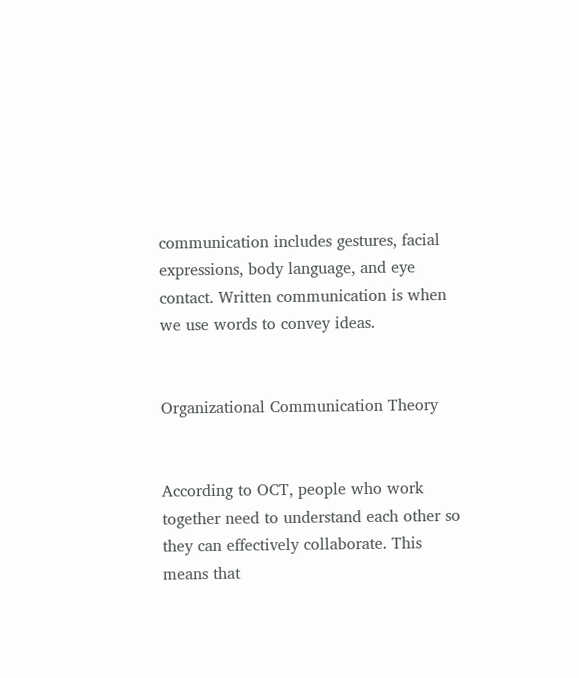communication includes gestures, facial expressions, body language, and eye contact. Written communication is when we use words to convey ideas.


Organizational Communication Theory


According to OCT, people who work together need to understand each other so they can effectively collaborate. This means that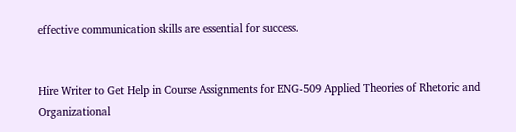effective communication skills are essential for success.


Hire Writer to Get Help in Course Assignments for ENG-509 Applied Theories of Rhetoric and Organizational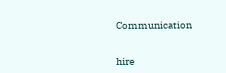Communication


hire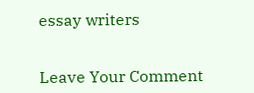essay writers


Leave Your Comment